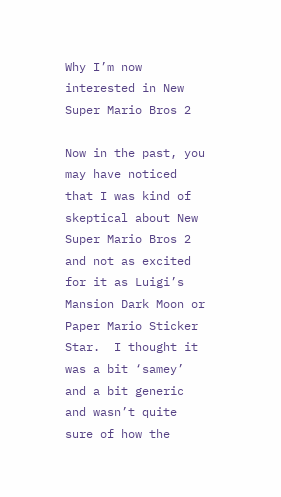Why I’m now interested in New Super Mario Bros 2

Now in the past, you may have noticed that I was kind of skeptical about New Super Mario Bros 2 and not as excited for it as Luigi’s Mansion Dark Moon or Paper Mario Sticker Star.  I thought it was a bit ‘samey’ and a bit generic and wasn’t quite sure of how the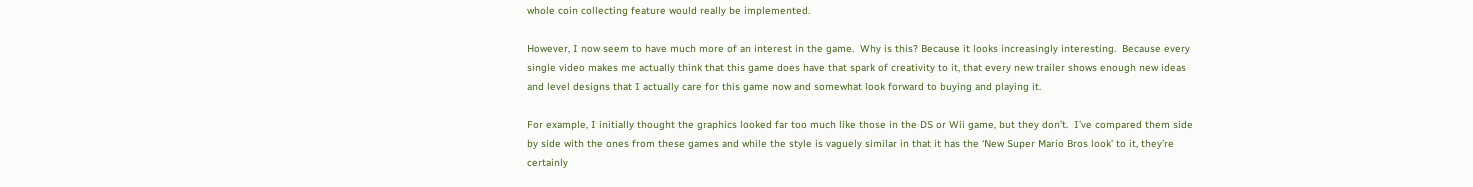whole coin collecting feature would really be implemented.

However, I now seem to have much more of an interest in the game.  Why is this? Because it looks increasingly interesting.  Because every single video makes me actually think that this game does have that spark of creativity to it, that every new trailer shows enough new ideas and level designs that I actually care for this game now and somewhat look forward to buying and playing it.

For example, I initially thought the graphics looked far too much like those in the DS or Wii game, but they don’t.  I’ve compared them side by side with the ones from these games and while the style is vaguely similar in that it has the ‘New Super Mario Bros look’ to it, they’re certainly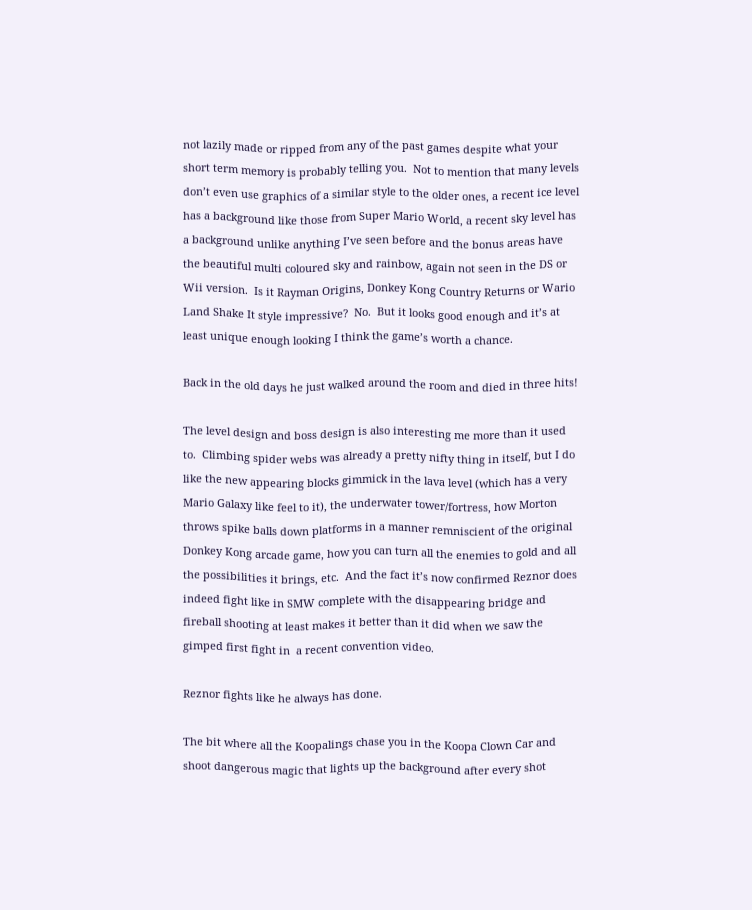not lazily made or ripped from any of the past games despite what your short term memory is probably telling you.  Not to mention that many levels don’t even use graphics of a similar style to the older ones, a recent ice level has a background like those from Super Mario World, a recent sky level has a background unlike anything I’ve seen before and the bonus areas have the beautiful multi coloured sky and rainbow, again not seen in the DS or Wii version.  Is it Rayman Origins, Donkey Kong Country Returns or Wario Land Shake It style impressive?  No.  But it looks good enough and it’s at least unique enough looking I think the game’s worth a chance.

Back in the old days he just walked around the room and died in three hits!

The level design and boss design is also interesting me more than it used to.  Climbing spider webs was already a pretty nifty thing in itself, but I do like the new appearing blocks gimmick in the lava level (which has a very Mario Galaxy like feel to it), the underwater tower/fortress, how Morton throws spike balls down platforms in a manner remniscient of the original Donkey Kong arcade game, how you can turn all the enemies to gold and all the possibilities it brings, etc.  And the fact it’s now confirmed Reznor does indeed fight like in SMW complete with the disappearing bridge and fireball shooting at least makes it better than it did when we saw the gimped first fight in  a recent convention video.

Reznor fights like he always has done.

The bit where all the Koopalings chase you in the Koopa Clown Car and shoot dangerous magic that lights up the background after every shot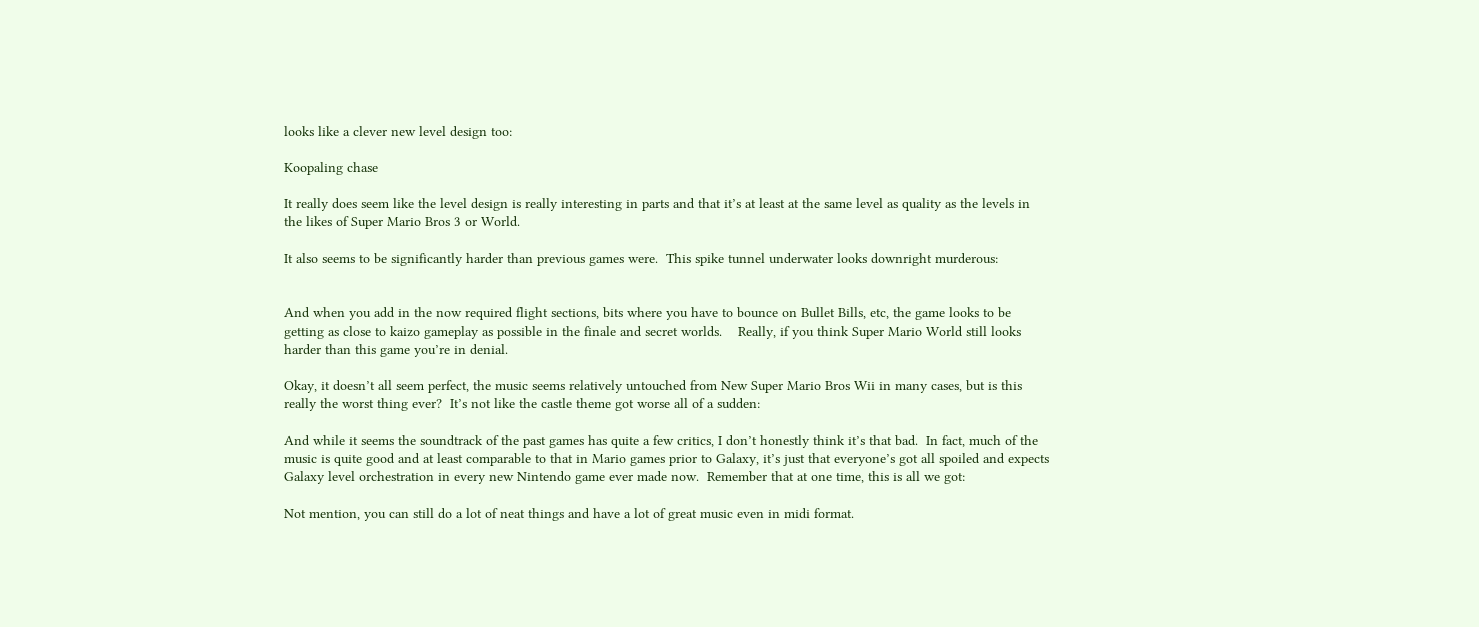looks like a clever new level design too:

Koopaling chase

It really does seem like the level design is really interesting in parts and that it’s at least at the same level as quality as the levels in the likes of Super Mario Bros 3 or World.

It also seems to be significantly harder than previous games were.  This spike tunnel underwater looks downright murderous:


And when you add in the now required flight sections, bits where you have to bounce on Bullet Bills, etc, the game looks to be getting as close to kaizo gameplay as possible in the finale and secret worlds.    Really, if you think Super Mario World still looks harder than this game you’re in denial.

Okay, it doesn’t all seem perfect, the music seems relatively untouched from New Super Mario Bros Wii in many cases, but is this really the worst thing ever?  It’s not like the castle theme got worse all of a sudden:

And while it seems the soundtrack of the past games has quite a few critics, I don’t honestly think it’s that bad.  In fact, much of the music is quite good and at least comparable to that in Mario games prior to Galaxy, it’s just that everyone’s got all spoiled and expects Galaxy level orchestration in every new Nintendo game ever made now.  Remember that at one time, this is all we got:

Not mention, you can still do a lot of neat things and have a lot of great music even in midi format.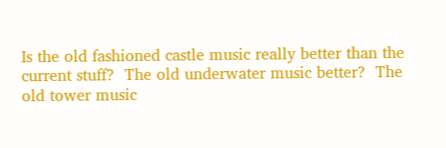Is the old fashioned castle music really better than the current stuff?  The old underwater music better?  The old tower music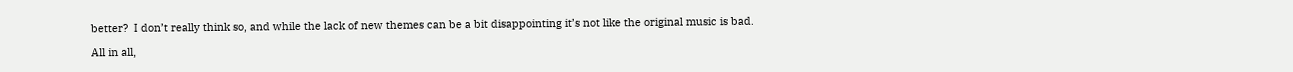better?  I don’t really think so, and while the lack of new themes can be a bit disappointing it’s not like the original music is bad.

All in all,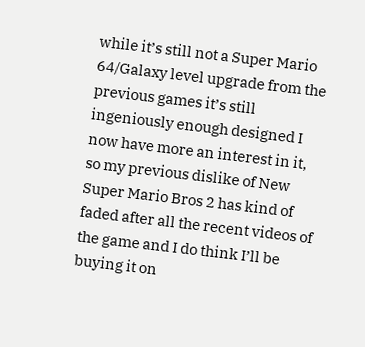while it’s still not a Super Mario 64/Galaxy level upgrade from the previous games it’s still ingeniously enough designed I now have more an interest in it, so my previous dislike of New Super Mario Bros 2 has kind of faded after all the recent videos of the game and I do think I’ll be buying it on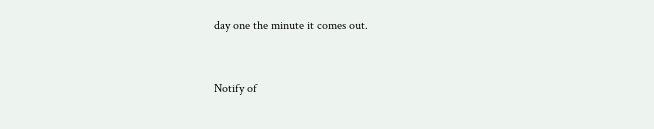day one the minute it comes out.


Notify of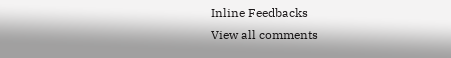Inline Feedbacks
View all comments